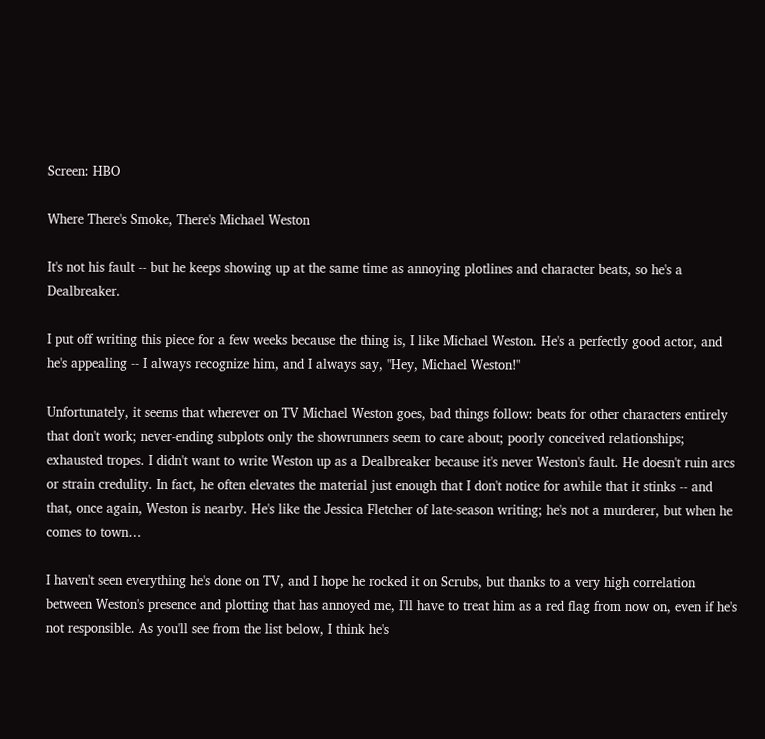Screen: HBO

Where There's Smoke, There's Michael Weston

It's not his fault -- but he keeps showing up at the same time as annoying plotlines and character beats, so he's a Dealbreaker.

I put off writing this piece for a few weeks because the thing is, I like Michael Weston. He's a perfectly good actor, and he's appealing -- I always recognize him, and I always say, "Hey, Michael Weston!"

Unfortunately, it seems that wherever on TV Michael Weston goes, bad things follow: beats for other characters entirely that don't work; never-ending subplots only the showrunners seem to care about; poorly conceived relationships; exhausted tropes. I didn't want to write Weston up as a Dealbreaker because it's never Weston's fault. He doesn't ruin arcs or strain credulity. In fact, he often elevates the material just enough that I don't notice for awhile that it stinks -- and that, once again, Weston is nearby. He's like the Jessica Fletcher of late-season writing; he's not a murderer, but when he comes to town…

I haven't seen everything he's done on TV, and I hope he rocked it on Scrubs, but thanks to a very high correlation between Weston's presence and plotting that has annoyed me, I'll have to treat him as a red flag from now on, even if he's not responsible. As you'll see from the list below, I think he's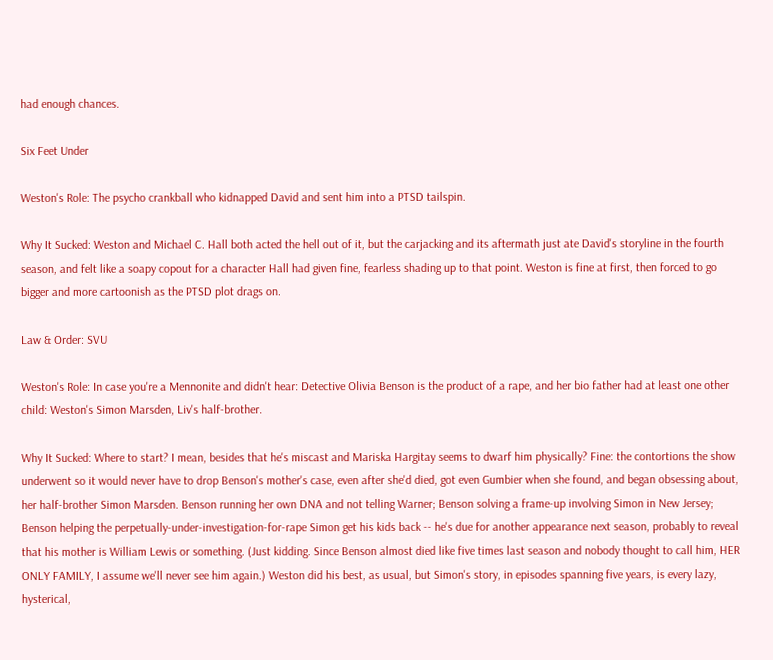had enough chances.

Six Feet Under

Weston's Role: The psycho crankball who kidnapped David and sent him into a PTSD tailspin.

Why It Sucked: Weston and Michael C. Hall both acted the hell out of it, but the carjacking and its aftermath just ate David's storyline in the fourth season, and felt like a soapy copout for a character Hall had given fine, fearless shading up to that point. Weston is fine at first, then forced to go bigger and more cartoonish as the PTSD plot drags on.

Law & Order: SVU

Weston's Role: In case you're a Mennonite and didn't hear: Detective Olivia Benson is the product of a rape, and her bio father had at least one other child: Weston's Simon Marsden, Liv's half-brother.

Why It Sucked: Where to start? I mean, besides that he's miscast and Mariska Hargitay seems to dwarf him physically? Fine: the contortions the show underwent so it would never have to drop Benson's mother's case, even after she'd died, got even Gumbier when she found, and began obsessing about, her half-brother Simon Marsden. Benson running her own DNA and not telling Warner; Benson solving a frame-up involving Simon in New Jersey; Benson helping the perpetually-under-investigation-for-rape Simon get his kids back -- he's due for another appearance next season, probably to reveal that his mother is William Lewis or something. (Just kidding. Since Benson almost died like five times last season and nobody thought to call him, HER ONLY FAMILY, I assume we'll never see him again.) Weston did his best, as usual, but Simon's story, in episodes spanning five years, is every lazy, hysterical,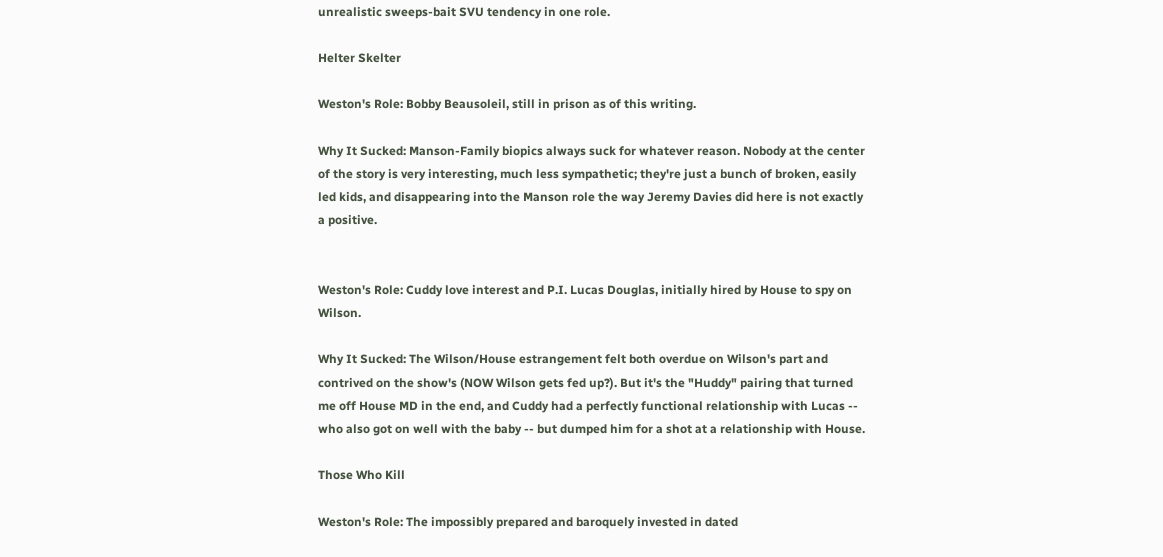unrealistic sweeps-bait SVU tendency in one role.

Helter Skelter

Weston's Role: Bobby Beausoleil, still in prison as of this writing.

Why It Sucked: Manson-Family biopics always suck for whatever reason. Nobody at the center of the story is very interesting, much less sympathetic; they're just a bunch of broken, easily led kids, and disappearing into the Manson role the way Jeremy Davies did here is not exactly a positive.


Weston's Role: Cuddy love interest and P.I. Lucas Douglas, initially hired by House to spy on Wilson.

Why It Sucked: The Wilson/House estrangement felt both overdue on Wilson's part and contrived on the show's (NOW Wilson gets fed up?). But it's the "Huddy" pairing that turned me off House MD in the end, and Cuddy had a perfectly functional relationship with Lucas -- who also got on well with the baby -- but dumped him for a shot at a relationship with House.

Those Who Kill

Weston's Role: The impossibly prepared and baroquely invested in dated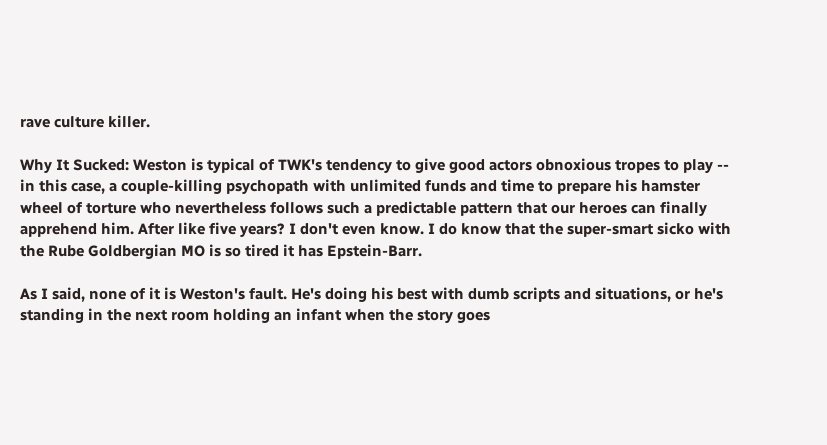rave culture killer.

Why It Sucked: Weston is typical of TWK's tendency to give good actors obnoxious tropes to play -- in this case, a couple-killing psychopath with unlimited funds and time to prepare his hamster wheel of torture who nevertheless follows such a predictable pattern that our heroes can finally apprehend him. After like five years? I don't even know. I do know that the super-smart sicko with the Rube Goldbergian MO is so tired it has Epstein-Barr.

As I said, none of it is Weston's fault. He's doing his best with dumb scripts and situations, or he's standing in the next room holding an infant when the story goes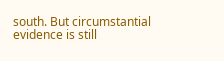south. But circumstantial evidence is still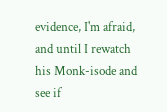evidence, I'm afraid, and until I rewatch his Monk-isode and see if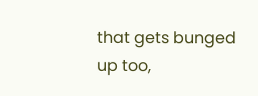that gets bunged up too,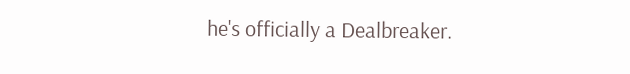he's officially a Dealbreaker.